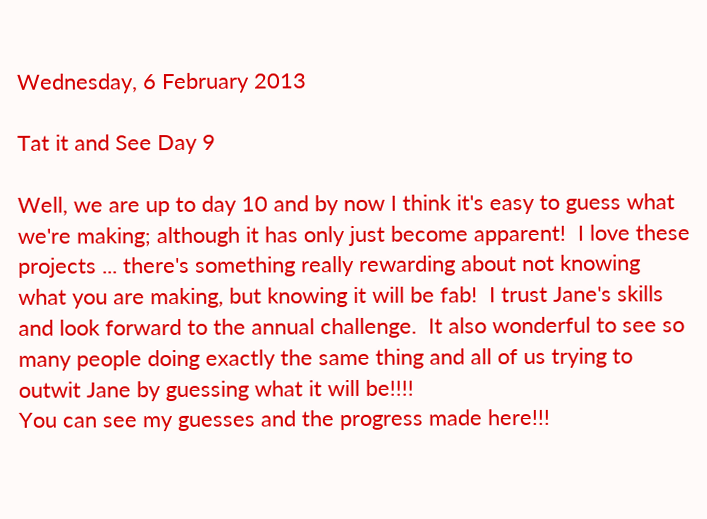Wednesday, 6 February 2013

Tat it and See Day 9

Well, we are up to day 10 and by now I think it's easy to guess what we're making; although it has only just become apparent!  I love these projects ... there's something really rewarding about not knowing what you are making, but knowing it will be fab!  I trust Jane's skills and look forward to the annual challenge.  It also wonderful to see so many people doing exactly the same thing and all of us trying to outwit Jane by guessing what it will be!!!!
You can see my guesses and the progress made here!!!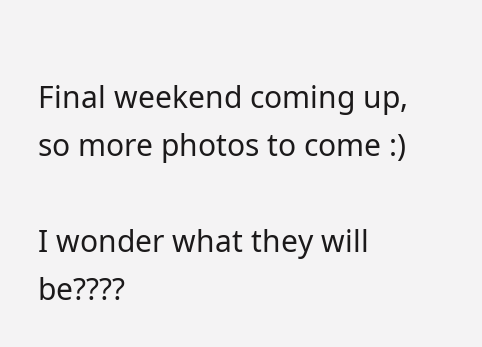Final weekend coming up, so more photos to come :)

I wonder what they will be????